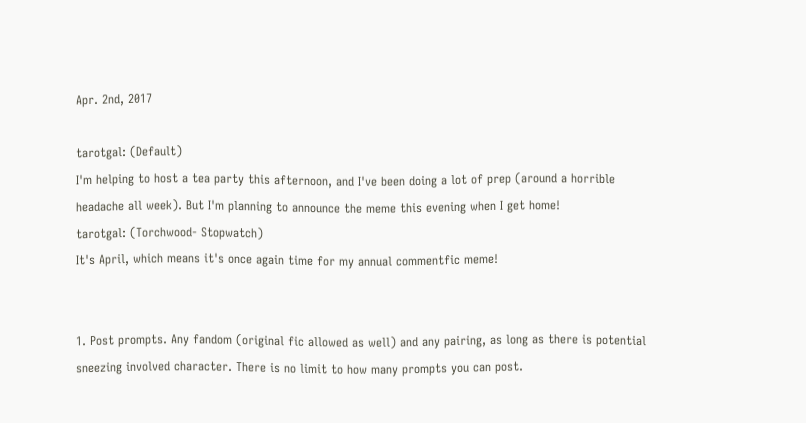Apr. 2nd, 2017

tarotgal: (Default)
I'm helping to host a tea party this afternoon, and I've been doing a lot of prep (around a horrible headache all week). But I'm planning to announce the meme this evening when I get home!
tarotgal: (Torchwood- Stopwatch)
It's April, which means it's once again time for my annual commentfic meme!


1. Post prompts. Any fandom (original fic allowed as well) and any pairing, as long as there is potential sneezing involved character. There is no limit to how many prompts you can post.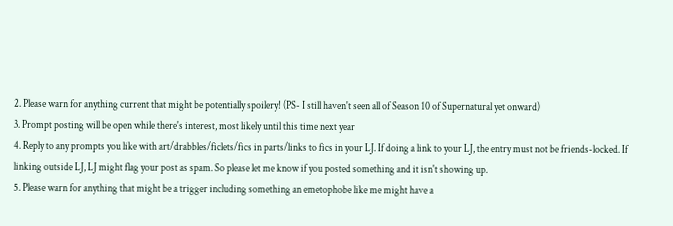2. Please warn for anything current that might be potentially spoilery! (PS- I still haven't seen all of Season 10 of Supernatural yet onward)
3. Prompt posting will be open while there's interest, most likely until this time next year
4. Reply to any prompts you like with art/drabbles/ficlets/fics in parts/links to fics in your LJ. If doing a link to your LJ, the entry must not be friends-locked. If linking outside LJ, LJ might flag your post as spam. So please let me know if you posted something and it isn't showing up.
5. Please warn for anything that might be a trigger including something an emetophobe like me might have a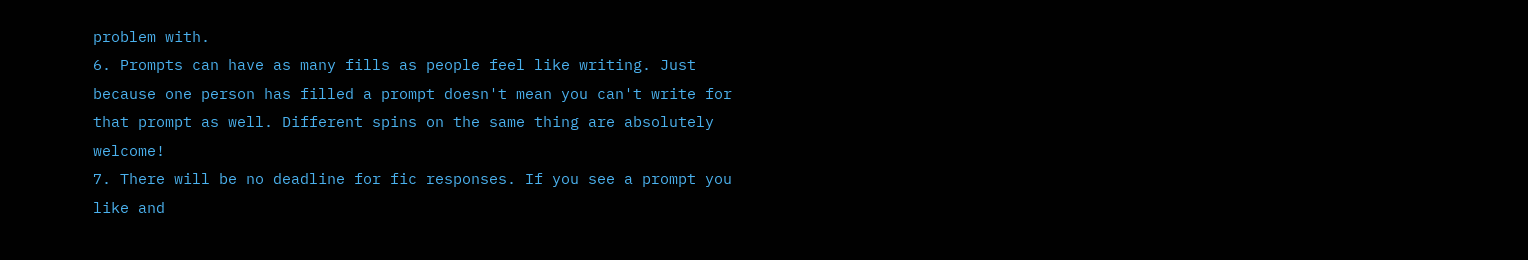problem with.
6. Prompts can have as many fills as people feel like writing. Just because one person has filled a prompt doesn't mean you can't write for that prompt as well. Different spins on the same thing are absolutely welcome!
7. There will be no deadline for fic responses. If you see a prompt you like and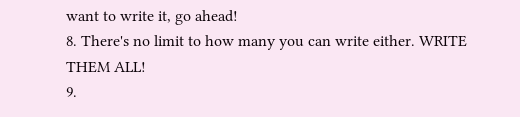want to write it, go ahead!
8. There's no limit to how many you can write either. WRITE THEM ALL!
9.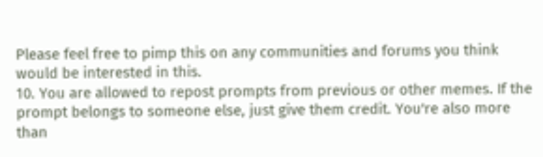Please feel free to pimp this on any communities and forums you think would be interested in this.
10. You are allowed to repost prompts from previous or other memes. If the prompt belongs to someone else, just give them credit. You're also more than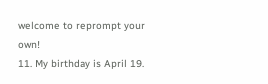welcome to reprompt your own!
11. My birthday is April 19.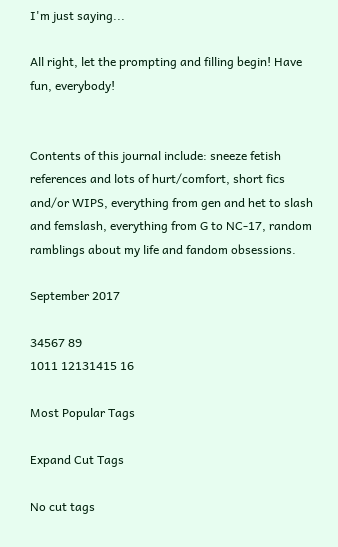I'm just saying...

All right, let the prompting and filling begin! Have fun, everybody!


Contents of this journal include: sneeze fetish references and lots of hurt/comfort, short fics and/or WIPS, everything from gen and het to slash and femslash, everything from G to NC-17, random ramblings about my life and fandom obsessions.

September 2017

34567 89
1011 12131415 16

Most Popular Tags

Expand Cut Tags

No cut tags